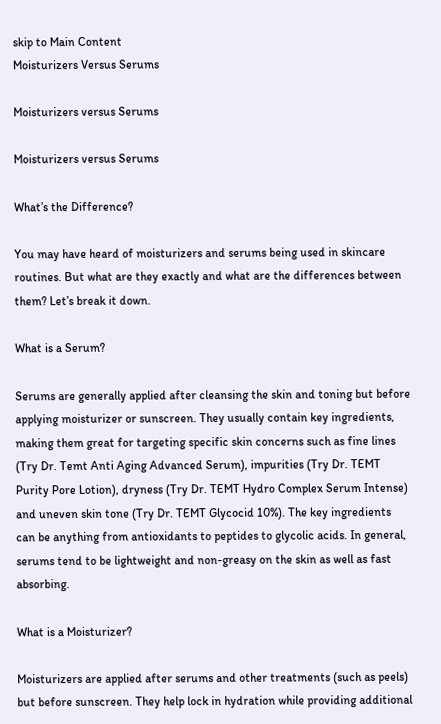skip to Main Content
Moisturizers Versus Serums

Moisturizers versus Serums

Moisturizers versus Serums

What’s the Difference?

You may have heard of moisturizers and serums being used in skincare routines. But what are they exactly and what are the differences between them? Let’s break it down.

What is a Serum?

Serums are generally applied after cleansing the skin and toning but before applying moisturizer or sunscreen. They usually contain key ingredients, making them great for targeting specific skin concerns such as fine lines (Try Dr. Temt Anti Aging Advanced Serum), impurities (Try Dr. TEMT Purity Pore Lotion), dryness (Try Dr. TEMT Hydro Complex Serum Intense) and uneven skin tone (Try Dr. TEMT Glycocid 10%). The key ingredients can be anything from antioxidants to peptides to glycolic acids. In general, serums tend to be lightweight and non-greasy on the skin as well as fast absorbing.

What is a Moisturizer?

Moisturizers are applied after serums and other treatments (such as peels) but before sunscreen. They help lock in hydration while providing additional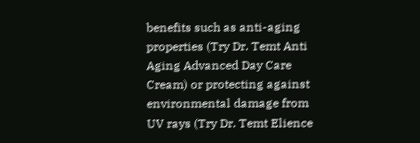benefits such as anti-aging properties (Try Dr. Temt Anti Aging Advanced Day Care Cream) or protecting against environmental damage from UV rays (Try Dr. Temt Elience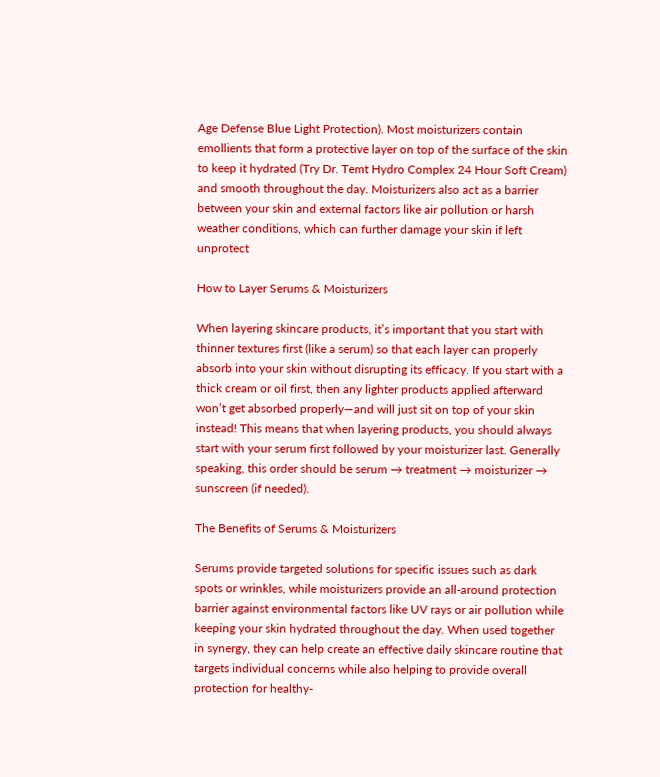Age Defense Blue Light Protection). Most moisturizers contain emollients that form a protective layer on top of the surface of the skin to keep it hydrated (Try Dr. Temt Hydro Complex 24 Hour Soft Cream) and smooth throughout the day. Moisturizers also act as a barrier between your skin and external factors like air pollution or harsh weather conditions, which can further damage your skin if left unprotect

How to Layer Serums & Moisturizers

When layering skincare products, it’s important that you start with thinner textures first (like a serum) so that each layer can properly absorb into your skin without disrupting its efficacy. If you start with a thick cream or oil first, then any lighter products applied afterward won’t get absorbed properly—and will just sit on top of your skin instead! This means that when layering products, you should always start with your serum first followed by your moisturizer last. Generally speaking, this order should be serum → treatment → moisturizer → sunscreen (if needed).

The Benefits of Serums & Moisturizers

Serums provide targeted solutions for specific issues such as dark spots or wrinkles, while moisturizers provide an all-around protection barrier against environmental factors like UV rays or air pollution while keeping your skin hydrated throughout the day. When used together in synergy, they can help create an effective daily skincare routine that targets individual concerns while also helping to provide overall protection for healthy-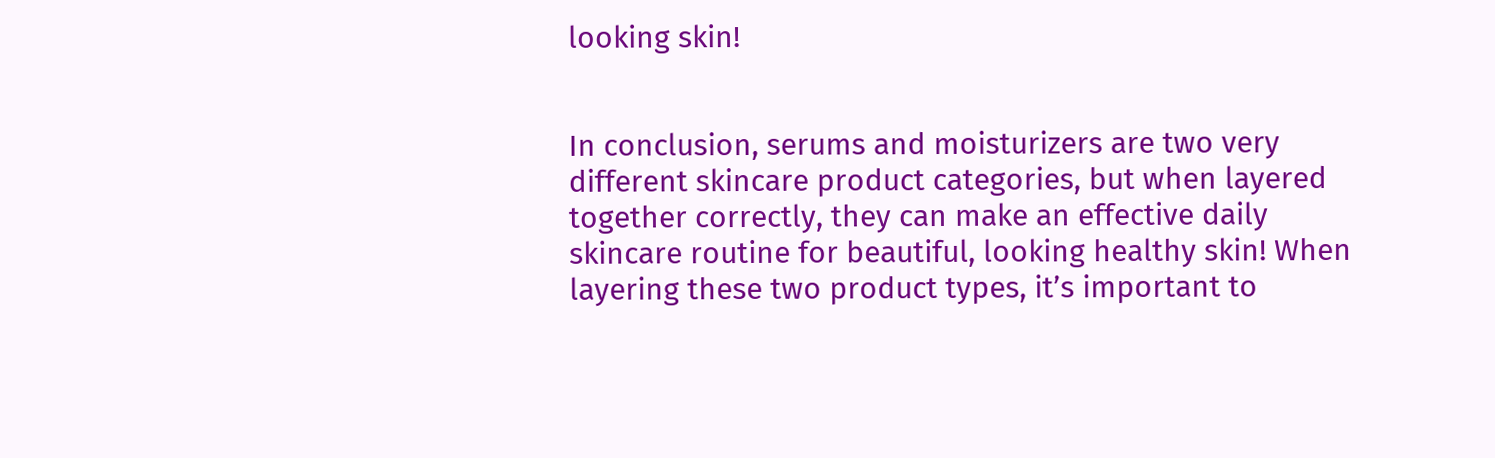looking skin!


In conclusion, serums and moisturizers are two very different skincare product categories, but when layered together correctly, they can make an effective daily skincare routine for beautiful, looking healthy skin! When layering these two product types, it’s important to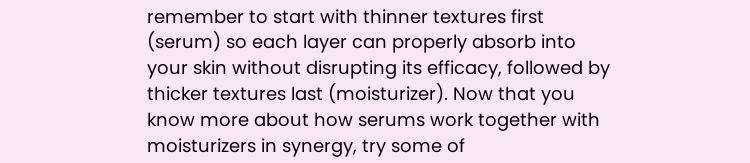remember to start with thinner textures first (serum) so each layer can properly absorb into your skin without disrupting its efficacy, followed by thicker textures last (moisturizer). Now that you know more about how serums work together with moisturizers in synergy, try some of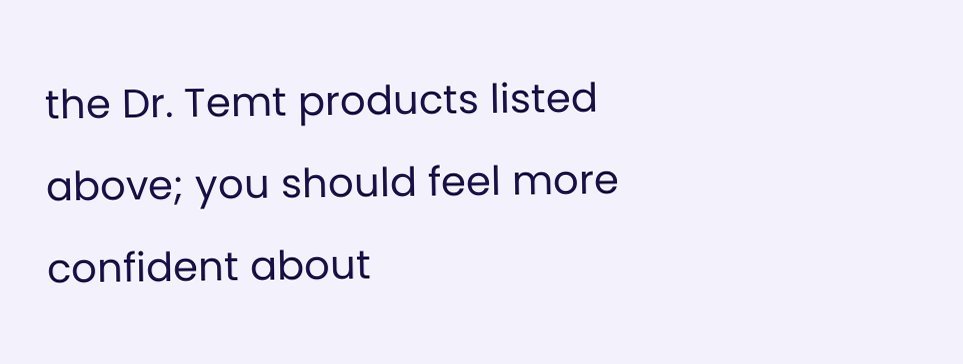the Dr. Temt products listed above; you should feel more confident about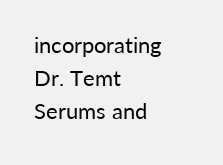incorporating Dr. Temt Serums and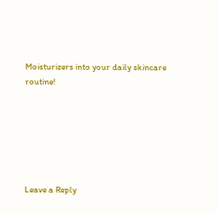Moisturizers into your daily skincare routine!






Leave a Reply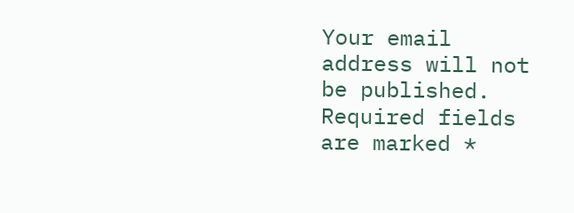Your email address will not be published. Required fields are marked *